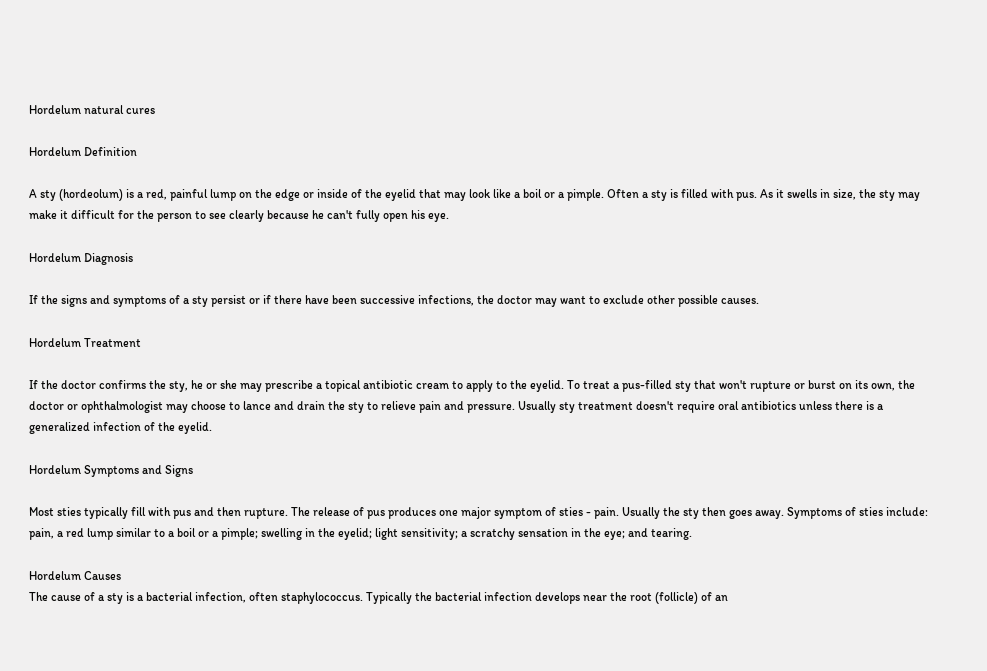Hordelum natural cures

Hordelum Definition

A sty (hordeolum) is a red, painful lump on the edge or inside of the eyelid that may look like a boil or a pimple. Often a sty is filled with pus. As it swells in size, the sty may make it difficult for the person to see clearly because he can't fully open his eye.

Hordelum Diagnosis

If the signs and symptoms of a sty persist or if there have been successive infections, the doctor may want to exclude other possible causes.

Hordelum Treatment

If the doctor confirms the sty, he or she may prescribe a topical antibiotic cream to apply to the eyelid. To treat a pus-filled sty that won't rupture or burst on its own, the doctor or ophthalmologist may choose to lance and drain the sty to relieve pain and pressure. Usually sty treatment doesn't require oral antibiotics unless there is a generalized infection of the eyelid.

Hordelum Symptoms and Signs

Most sties typically fill with pus and then rupture. The release of pus produces one major symptom of sties - pain. Usually the sty then goes away. Symptoms of sties include: pain, a red lump similar to a boil or a pimple; swelling in the eyelid; light sensitivity; a scratchy sensation in the eye; and tearing.

Hordelum Causes
The cause of a sty is a bacterial infection, often staphylococcus. Typically the bacterial infection develops near the root (follicle) of an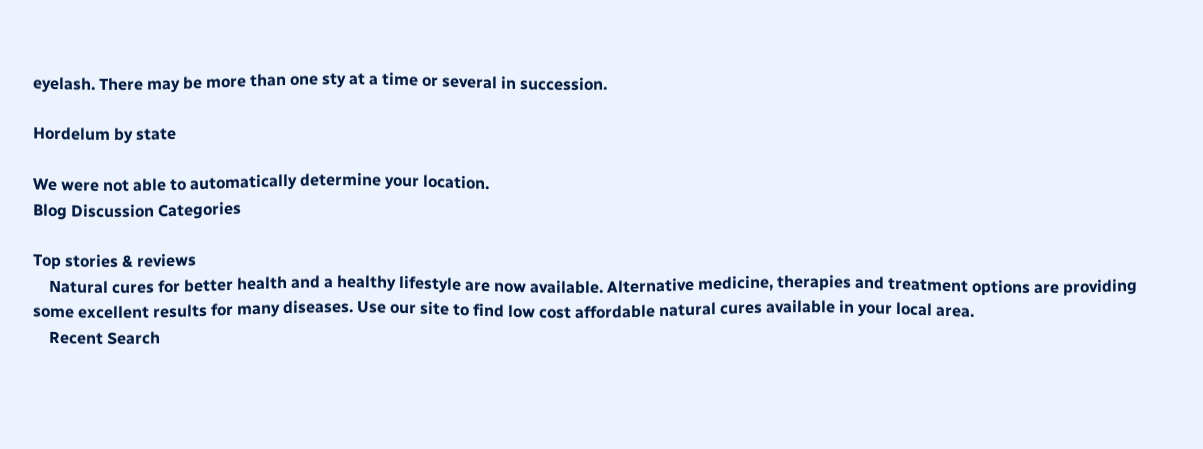eyelash. There may be more than one sty at a time or several in succession.

Hordelum by state

We were not able to automatically determine your location.
Blog Discussion Categories

Top stories & reviews
    Natural cures for better health and a healthy lifestyle are now available. Alternative medicine, therapies and treatment options are providing some excellent results for many diseases. Use our site to find low cost affordable natural cures available in your local area.
    Recent Search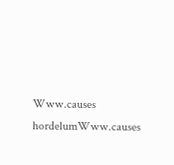Www.causes hordelumWww.causes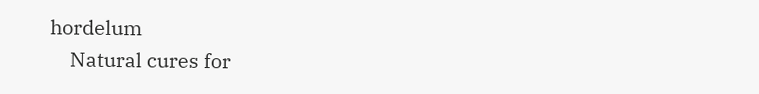hordelum
    Natural cures for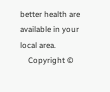better health are available in your local area.
    Copyright ©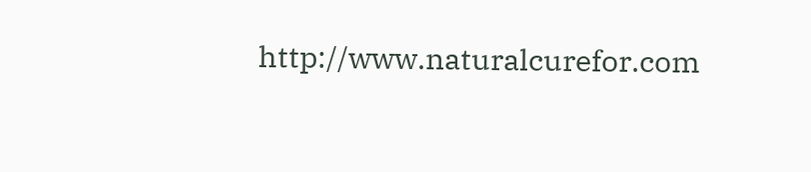http://www.naturalcurefor.com